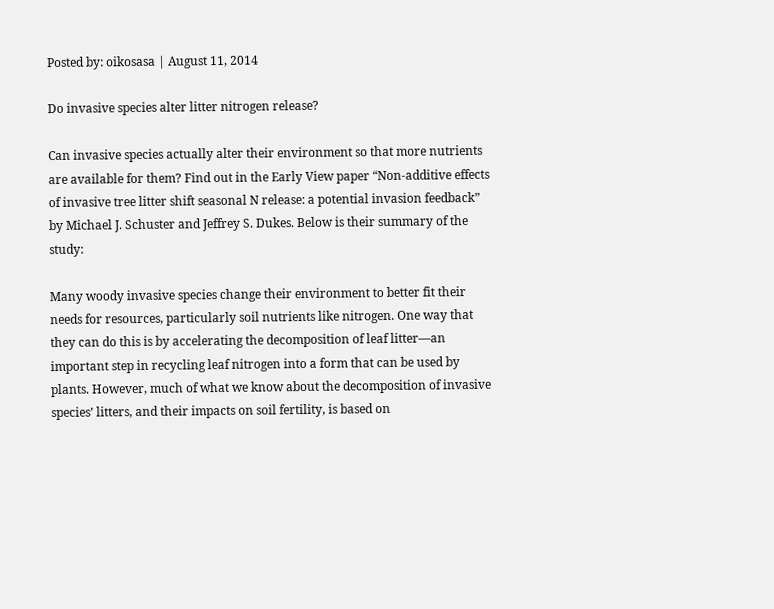Posted by: oikosasa | August 11, 2014

Do invasive species alter litter nitrogen release?

Can invasive species actually alter their environment so that more nutrients are available for them? Find out in the Early View paper “Non-additive effects of invasive tree litter shift seasonal N release: a potential invasion feedback” by Michael J. Schuster and Jeffrey S. Dukes. Below is their summary of the study:

Many woody invasive species change their environment to better fit their needs for resources, particularly soil nutrients like nitrogen. One way that they can do this is by accelerating the decomposition of leaf litter—an important step in recycling leaf nitrogen into a form that can be used by plants. However, much of what we know about the decomposition of invasive species’ litters, and their impacts on soil fertility, is based on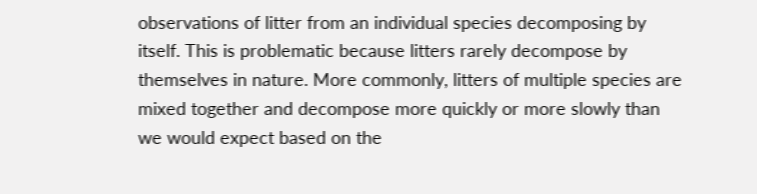observations of litter from an individual species decomposing by itself. This is problematic because litters rarely decompose by themselves in nature. More commonly, litters of multiple species are mixed together and decompose more quickly or more slowly than we would expect based on the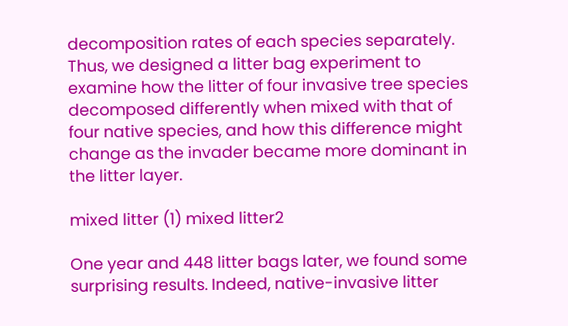decomposition rates of each species separately. Thus, we designed a litter bag experiment to examine how the litter of four invasive tree species decomposed differently when mixed with that of four native species, and how this difference might change as the invader became more dominant in the litter layer.

mixed litter (1) mixed litter2

One year and 448 litter bags later, we found some surprising results. Indeed, native-invasive litter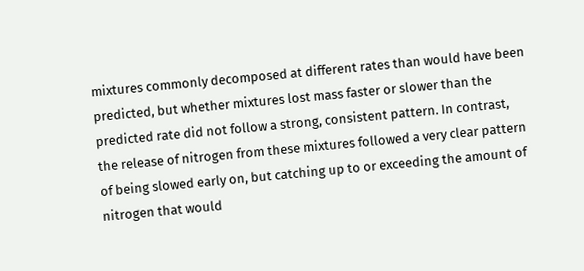mixtures commonly decomposed at different rates than would have been predicted, but whether mixtures lost mass faster or slower than the predicted rate did not follow a strong, consistent pattern. In contrast, the release of nitrogen from these mixtures followed a very clear pattern of being slowed early on, but catching up to or exceeding the amount of nitrogen that would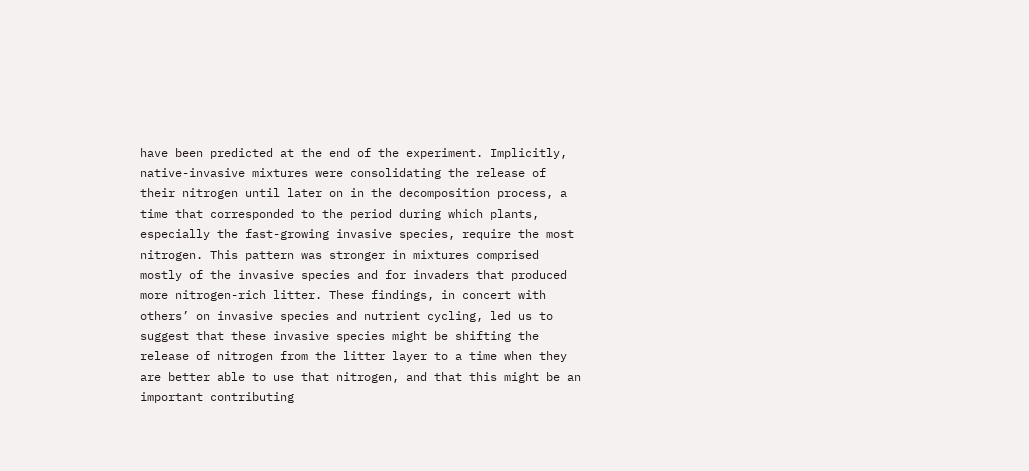have been predicted at the end of the experiment. Implicitly, native-invasive mixtures were consolidating the release of their nitrogen until later on in the decomposition process, a time that corresponded to the period during which plants, especially the fast-growing invasive species, require the most nitrogen. This pattern was stronger in mixtures comprised mostly of the invasive species and for invaders that produced more nitrogen-rich litter. These findings, in concert with others’ on invasive species and nutrient cycling, led us to suggest that these invasive species might be shifting the release of nitrogen from the litter layer to a time when they are better able to use that nitrogen, and that this might be an important contributing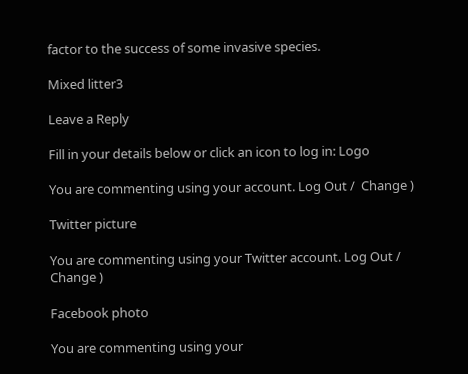factor to the success of some invasive species.

Mixed litter3

Leave a Reply

Fill in your details below or click an icon to log in: Logo

You are commenting using your account. Log Out /  Change )

Twitter picture

You are commenting using your Twitter account. Log Out /  Change )

Facebook photo

You are commenting using your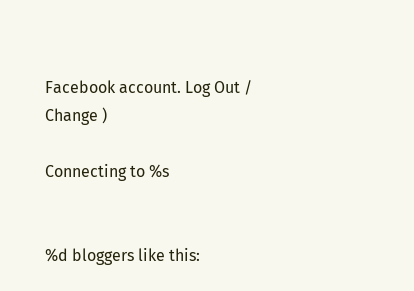Facebook account. Log Out /  Change )

Connecting to %s


%d bloggers like this: